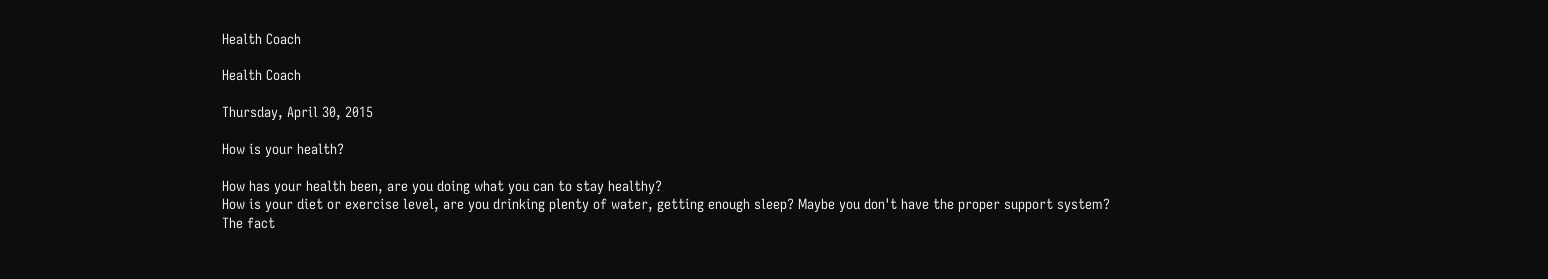Health Coach

Health Coach

Thursday, April 30, 2015

How is your health?

How has your health been, are you doing what you can to stay healthy?
How is your diet or exercise level, are you drinking plenty of water, getting enough sleep? Maybe you don't have the proper support system?
The fact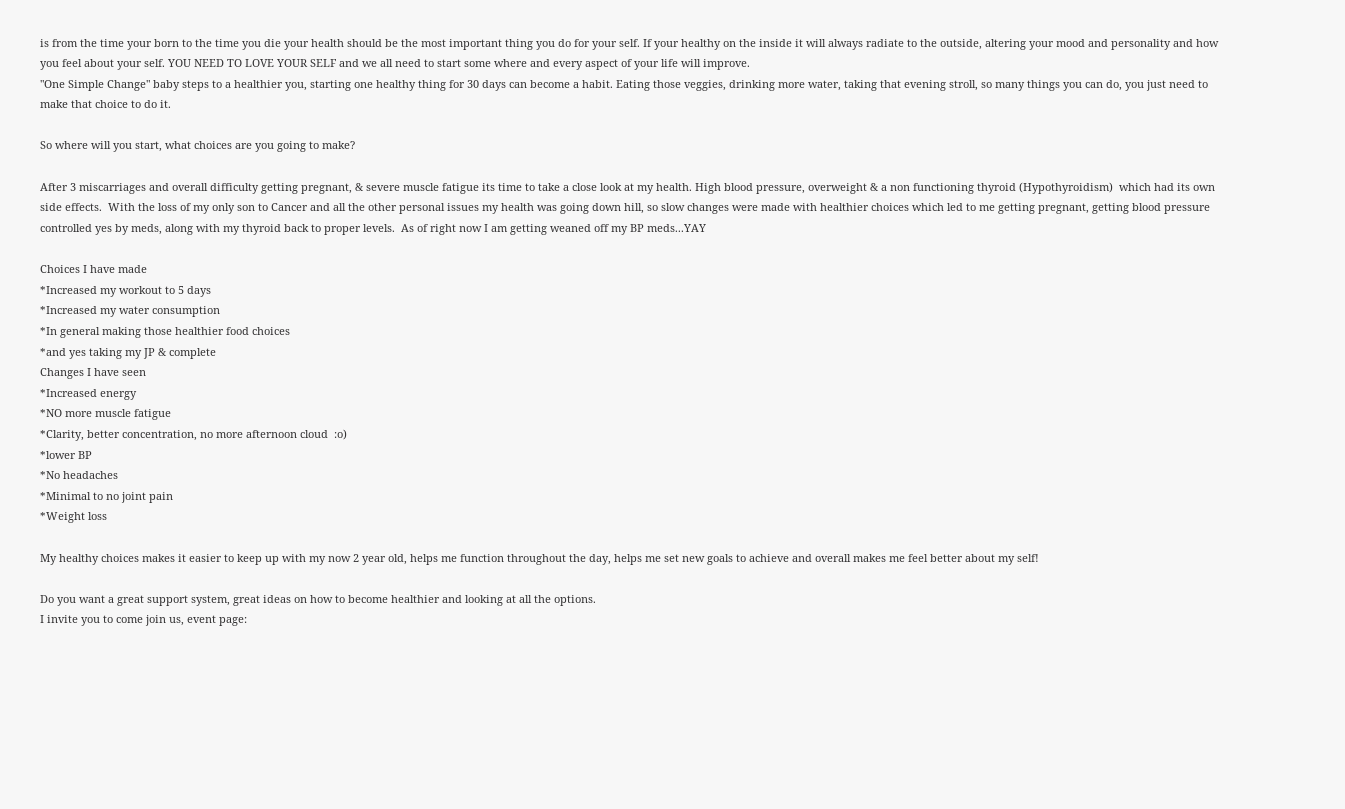is from the time your born to the time you die your health should be the most important thing you do for your self. If your healthy on the inside it will always radiate to the outside, altering your mood and personality and how you feel about your self. YOU NEED TO LOVE YOUR SELF and we all need to start some where and every aspect of your life will improve.
"One Simple Change" baby steps to a healthier you, starting one healthy thing for 30 days can become a habit. Eating those veggies, drinking more water, taking that evening stroll, so many things you can do, you just need to make that choice to do it.

So where will you start, what choices are you going to make?

After 3 miscarriages and overall difficulty getting pregnant, & severe muscle fatigue its time to take a close look at my health. High blood pressure, overweight & a non functioning thyroid (Hypothyroidism)  which had its own side effects.  With the loss of my only son to Cancer and all the other personal issues my health was going down hill, so slow changes were made with healthier choices which led to me getting pregnant, getting blood pressure controlled yes by meds, along with my thyroid back to proper levels.  As of right now I am getting weaned off my BP meds...YAY

Choices I have made
*Increased my workout to 5 days
*Increased my water consumption
*In general making those healthier food choices
*and yes taking my JP & complete
Changes I have seen
*Increased energy
*NO more muscle fatigue
*Clarity, better concentration, no more afternoon cloud  :o)
*lower BP
*No headaches
*Minimal to no joint pain
*Weight loss

My healthy choices makes it easier to keep up with my now 2 year old, helps me function throughout the day, helps me set new goals to achieve and overall makes me feel better about my self!

Do you want a great support system, great ideas on how to become healthier and looking at all the options.
I invite you to come join us, event page: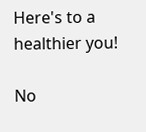Here's to a healthier you!

No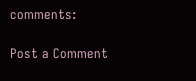comments:

Post a Comment